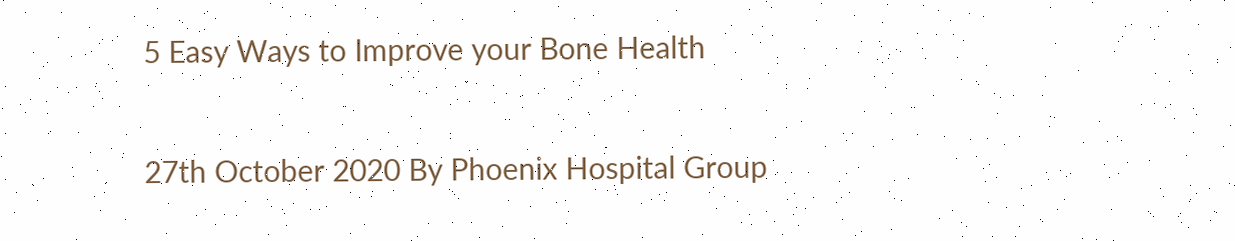5 Easy Ways to Improve your Bone Health

27th October 2020 By Phoenix Hospital Group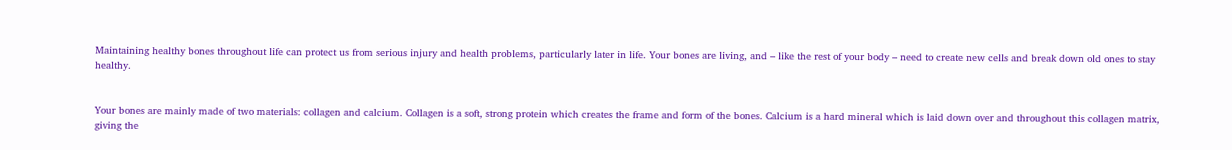Maintaining healthy bones throughout life can protect us from serious injury and health problems, particularly later in life. Your bones are living, and – like the rest of your body – need to create new cells and break down old ones to stay healthy.


Your bones are mainly made of two materials: collagen and calcium. Collagen is a soft, strong protein which creates the frame and form of the bones. Calcium is a hard mineral which is laid down over and throughout this collagen matrix, giving the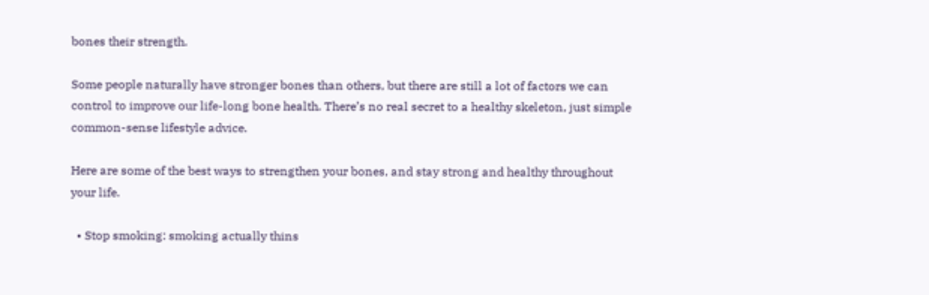bones their strength.

Some people naturally have stronger bones than others, but there are still a lot of factors we can control to improve our life-long bone health. There’s no real secret to a healthy skeleton, just simple common-sense lifestyle advice.

Here are some of the best ways to strengthen your bones, and stay strong and healthy throughout your life.

  • Stop smoking: smoking actually thins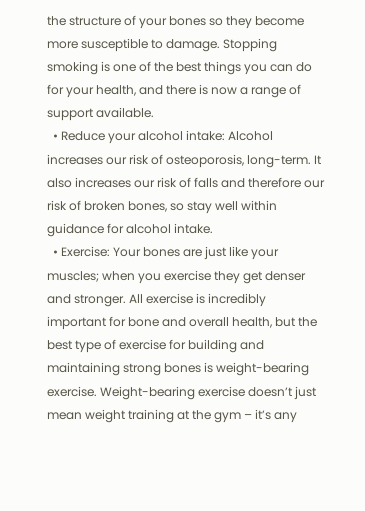the structure of your bones so they become more susceptible to damage. Stopping smoking is one of the best things you can do for your health, and there is now a range of support available.
  • Reduce your alcohol intake: Alcohol increases our risk of osteoporosis, long-term. It also increases our risk of falls and therefore our risk of broken bones, so stay well within guidance for alcohol intake.
  • Exercise: Your bones are just like your muscles; when you exercise they get denser and stronger. All exercise is incredibly important for bone and overall health, but the best type of exercise for building and maintaining strong bones is weight-bearing exercise. Weight-bearing exercise doesn’t just mean weight training at the gym – it’s any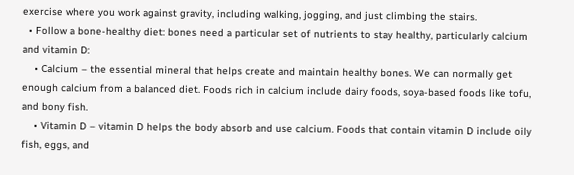exercise where you work against gravity, including walking, jogging, and just climbing the stairs.
  • Follow a bone-healthy diet: bones need a particular set of nutrients to stay healthy, particularly calcium and vitamin D:
    • Calcium – the essential mineral that helps create and maintain healthy bones. We can normally get enough calcium from a balanced diet. Foods rich in calcium include dairy foods, soya-based foods like tofu, and bony fish.
    • Vitamin D – vitamin D helps the body absorb and use calcium. Foods that contain vitamin D include oily fish, eggs, and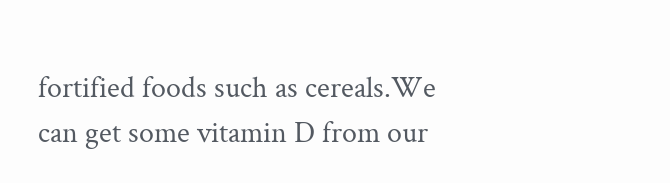fortified foods such as cereals.We can get some vitamin D from our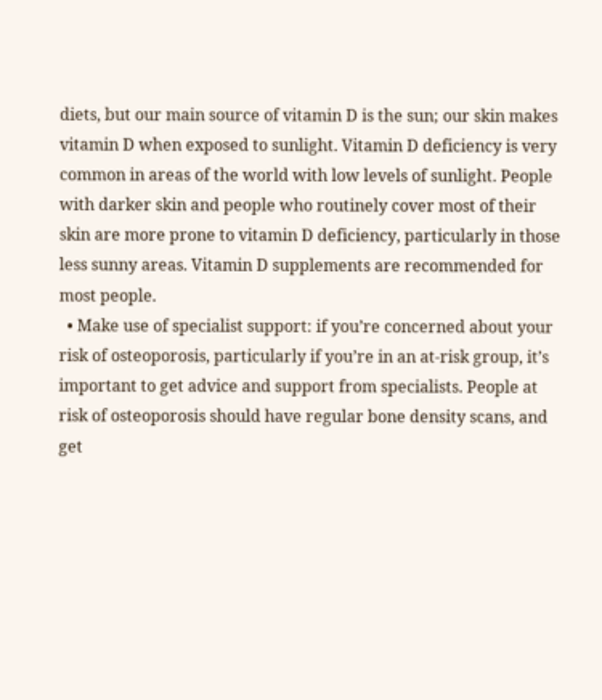diets, but our main source of vitamin D is the sun; our skin makes vitamin D when exposed to sunlight. Vitamin D deficiency is very common in areas of the world with low levels of sunlight. People with darker skin and people who routinely cover most of their skin are more prone to vitamin D deficiency, particularly in those less sunny areas. Vitamin D supplements are recommended for most people.
  • Make use of specialist support: if you’re concerned about your risk of osteoporosis, particularly if you’re in an at-risk group, it’s important to get advice and support from specialists. People at risk of osteoporosis should have regular bone density scans, and get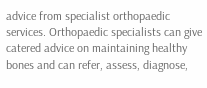advice from specialist orthopaedic services. Orthopaedic specialists can give catered advice on maintaining healthy bones and can refer, assess, diagnose,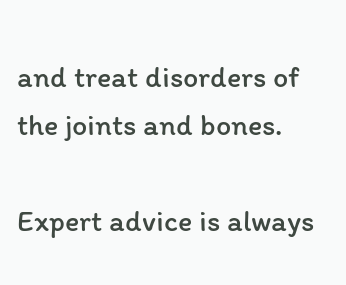and treat disorders of the joints and bones.

Expert advice is always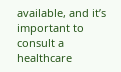available, and it’s important to consult a healthcare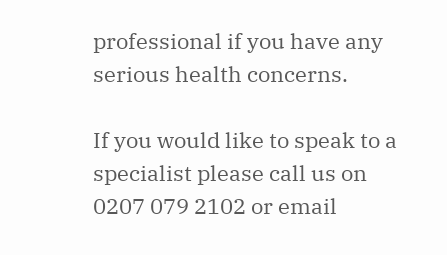professional if you have any serious health concerns.

If you would like to speak to a specialist please call us on 0207 079 2102 or email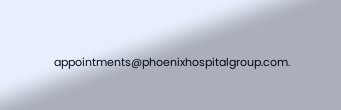appointments@phoenixhospitalgroup.com.